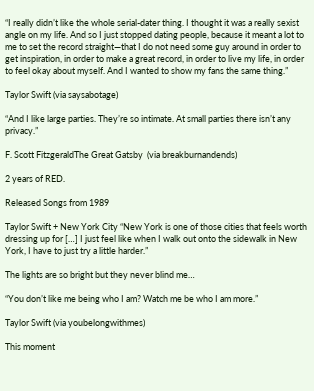“I really didn’t like the whole serial-dater thing. I thought it was a really sexist angle on my life. And so I just stopped dating people, because it meant a lot to me to set the record straight—that I do not need some guy around in order to get inspiration, in order to make a great record, in order to live my life, in order to feel okay about myself. And I wanted to show my fans the same thing.”

Taylor Swift (via saysabotage)

“And I like large parties. They’re so intimate. At small parties there isn’t any privacy.”

F. Scott FitzgeraldThe Great Gatsby  (via breakburnandends)

2 years of RED.

Released Songs from 1989

Taylor Swift + New York City “New York is one of those cities that feels worth dressing up for […] I just feel like when I walk out onto the sidewalk in New York, I have to just try a little harder.”

The lights are so bright but they never blind me…

“You don’t like me being who I am? Watch me be who I am more.”

Taylor Swift (via youbelongwithmes)

This moment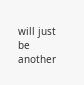will just be another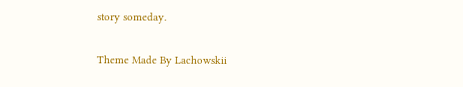story someday.

Theme Made By Lachowskii